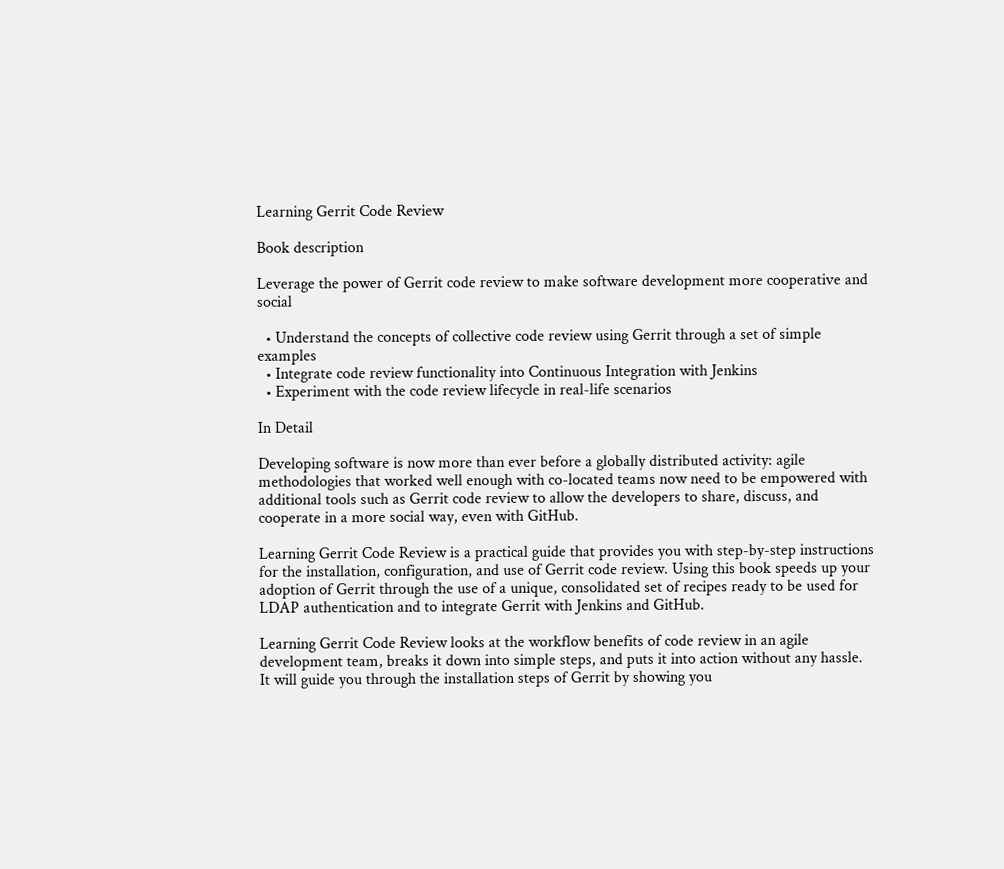Learning Gerrit Code Review

Book description

Leverage the power of Gerrit code review to make software development more cooperative and social

  • Understand the concepts of collective code review using Gerrit through a set of simple examples
  • Integrate code review functionality into Continuous Integration with Jenkins
  • Experiment with the code review lifecycle in real-life scenarios

In Detail

Developing software is now more than ever before a globally distributed activity: agile methodologies that worked well enough with co-located teams now need to be empowered with additional tools such as Gerrit code review to allow the developers to share, discuss, and cooperate in a more social way, even with GitHub.

Learning Gerrit Code Review is a practical guide that provides you with step-by-step instructions for the installation, configuration, and use of Gerrit code review. Using this book speeds up your adoption of Gerrit through the use of a unique, consolidated set of recipes ready to be used for LDAP authentication and to integrate Gerrit with Jenkins and GitHub.

Learning Gerrit Code Review looks at the workflow benefits of code review in an agile development team, breaks it down into simple steps, and puts it into action without any hassle. It will guide you through the installation steps of Gerrit by showing you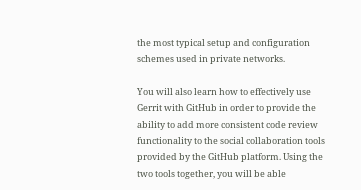the most typical setup and configuration schemes used in private networks.

You will also learn how to effectively use Gerrit with GitHub in order to provide the ability to add more consistent code review functionality to the social collaboration tools provided by the GitHub platform. Using the two tools together, you will be able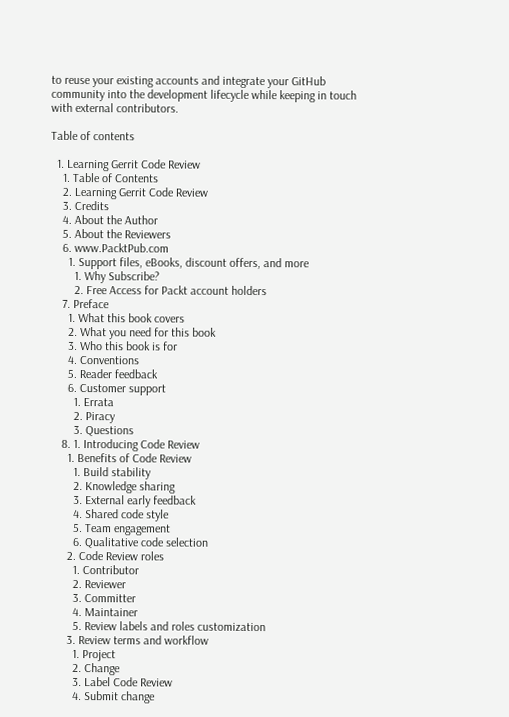to reuse your existing accounts and integrate your GitHub community into the development lifecycle while keeping in touch with external contributors.

Table of contents

  1. Learning Gerrit Code Review
    1. Table of Contents
    2. Learning Gerrit Code Review
    3. Credits
    4. About the Author
    5. About the Reviewers
    6. www.PacktPub.com
      1. Support files, eBooks, discount offers, and more
        1. Why Subscribe?
        2. Free Access for Packt account holders
    7. Preface
      1. What this book covers
      2. What you need for this book
      3. Who this book is for
      4. Conventions
      5. Reader feedback
      6. Customer support
        1. Errata
        2. Piracy
        3. Questions
    8. 1. Introducing Code Review
      1. Benefits of Code Review
        1. Build stability
        2. Knowledge sharing
        3. External early feedback
        4. Shared code style
        5. Team engagement
        6. Qualitative code selection
      2. Code Review roles
        1. Contributor
        2. Reviewer
        3. Committer
        4. Maintainer
        5. Review labels and roles customization
      3. Review terms and workflow
        1. Project
        2. Change
        3. Label Code Review
        4. Submit change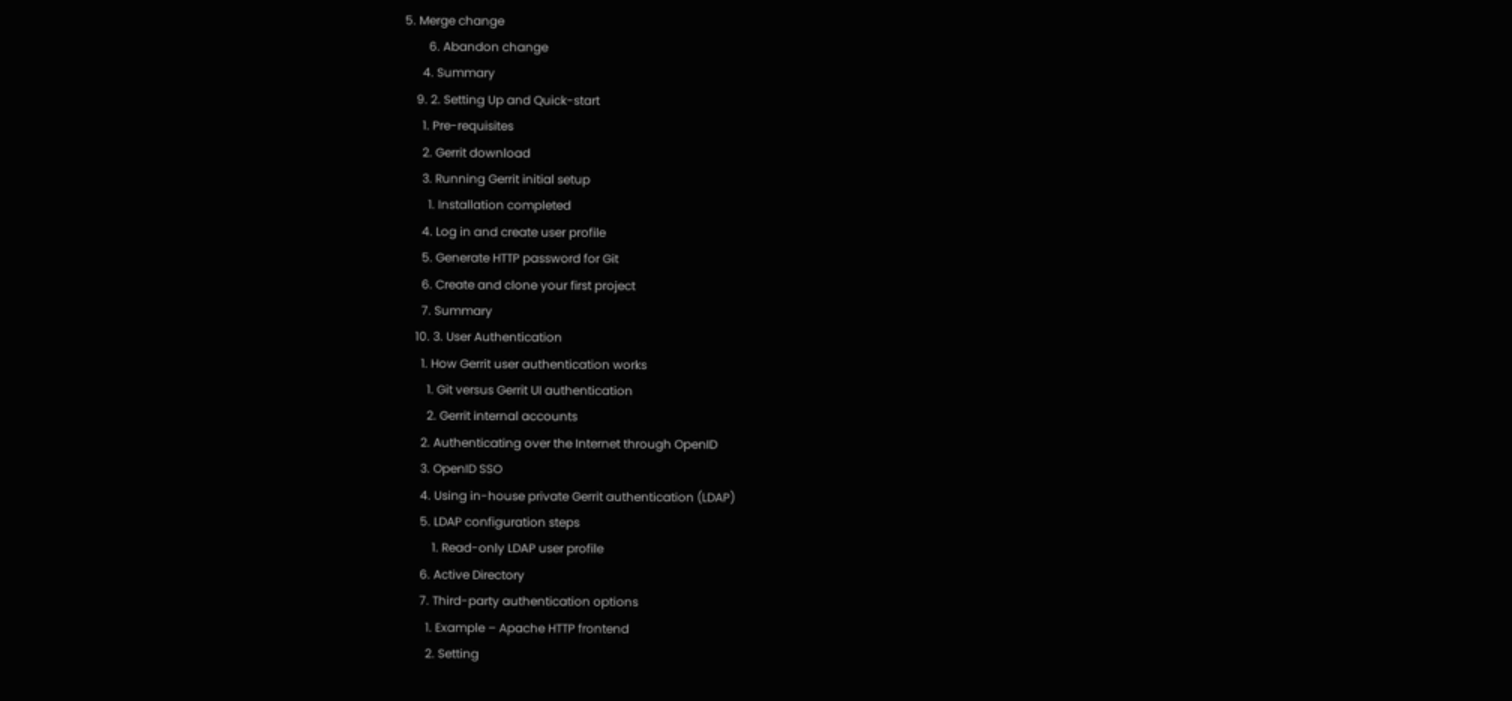5. Merge change
        6. Abandon change
      4. Summary
    9. 2. Setting Up and Quick-start
      1. Pre-requisites
      2. Gerrit download
      3. Running Gerrit initial setup
        1. Installation completed
      4. Log in and create user profile
      5. Generate HTTP password for Git
      6. Create and clone your first project
      7. Summary
    10. 3. User Authentication
      1. How Gerrit user authentication works
        1. Git versus Gerrit UI authentication
        2. Gerrit internal accounts
      2. Authenticating over the Internet through OpenID
      3. OpenID SSO
      4. Using in-house private Gerrit authentication (LDAP)
      5. LDAP configuration steps
          1. Read-only LDAP user profile
      6. Active Directory
      7. Third-party authentication options
        1. Example – Apache HTTP frontend
        2. Setting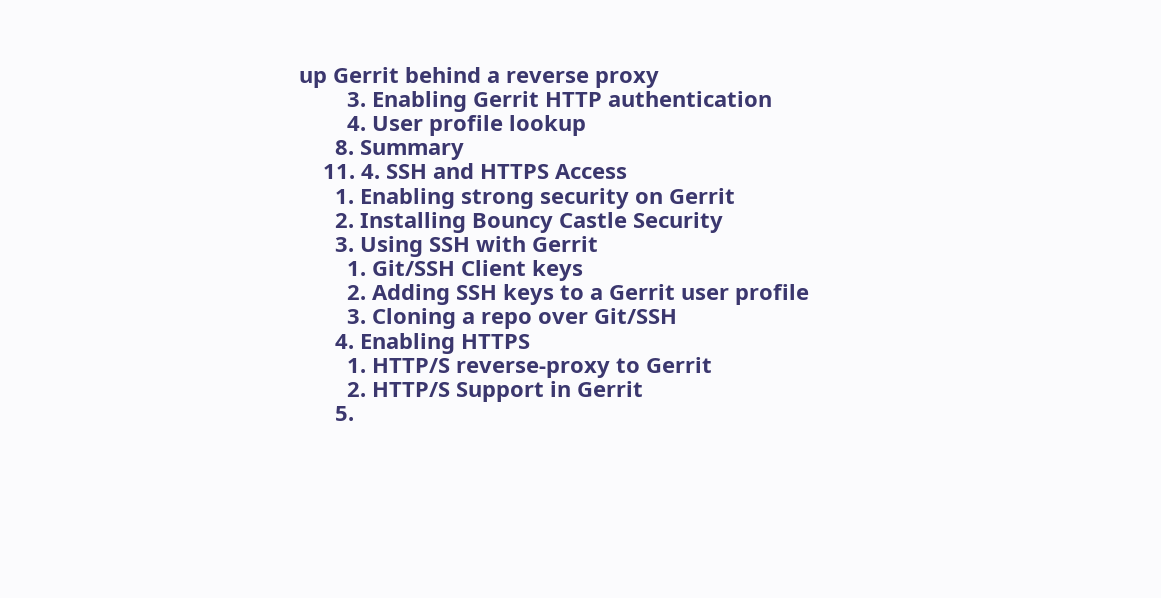up Gerrit behind a reverse proxy
        3. Enabling Gerrit HTTP authentication
        4. User profile lookup
      8. Summary
    11. 4. SSH and HTTPS Access
      1. Enabling strong security on Gerrit
      2. Installing Bouncy Castle Security
      3. Using SSH with Gerrit
        1. Git/SSH Client keys
        2. Adding SSH keys to a Gerrit user profile
        3. Cloning a repo over Git/SSH
      4. Enabling HTTPS
        1. HTTP/S reverse-proxy to Gerrit
        2. HTTP/S Support in Gerrit
      5.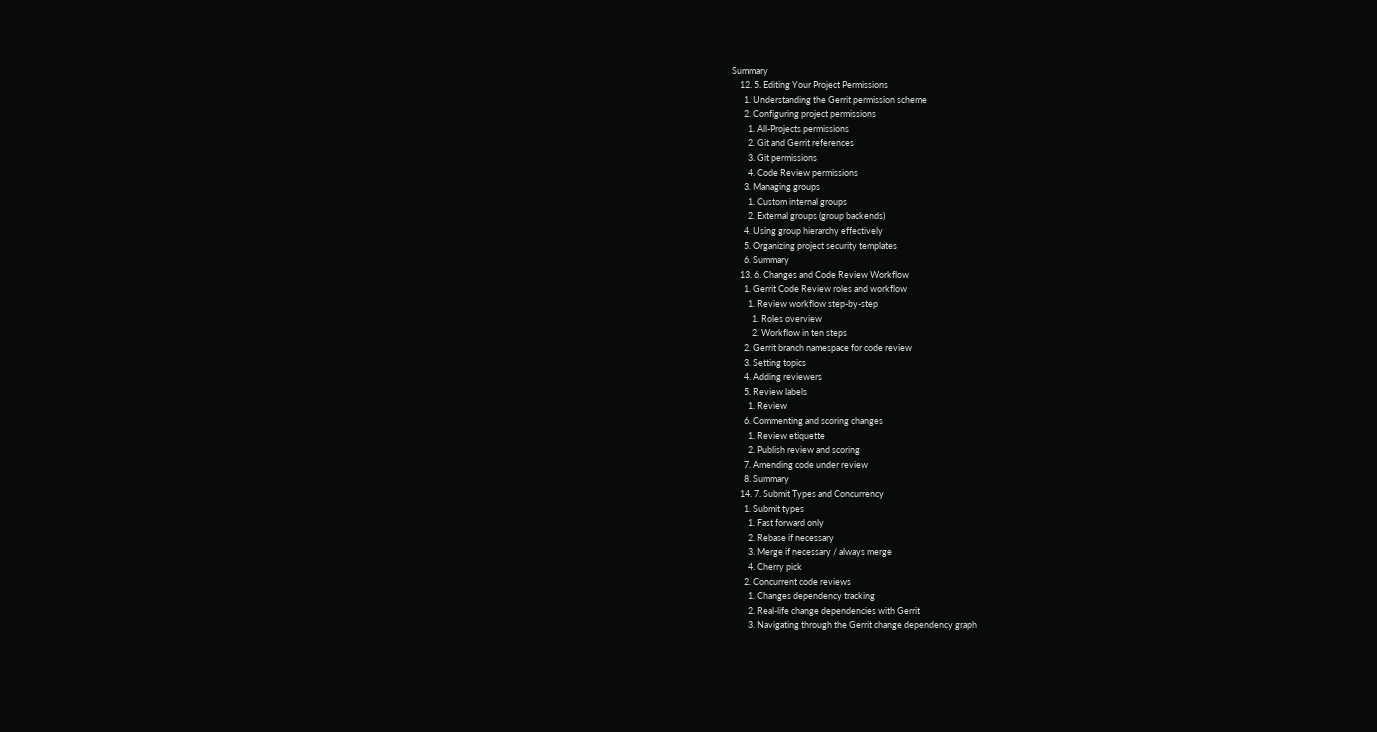Summary
    12. 5. Editing Your Project Permissions
      1. Understanding the Gerrit permission scheme
      2. Configuring project permissions
        1. All-Projects permissions
        2. Git and Gerrit references
        3. Git permissions
        4. Code Review permissions
      3. Managing groups
        1. Custom internal groups
        2. External groups (group backends)
      4. Using group hierarchy effectively
      5. Organizing project security templates
      6. Summary
    13. 6. Changes and Code Review Workflow
      1. Gerrit Code Review roles and workflow
        1. Review workflow step-by-step
          1. Roles overview
          2. Workflow in ten steps
      2. Gerrit branch namespace for code review
      3. Setting topics
      4. Adding reviewers
      5. Review labels
        1. Review
      6. Commenting and scoring changes
        1. Review etiquette
        2. Publish review and scoring
      7. Amending code under review
      8. Summary
    14. 7. Submit Types and Concurrency
      1. Submit types
        1. Fast forward only
        2. Rebase if necessary
        3. Merge if necessary / always merge
        4. Cherry pick
      2. Concurrent code reviews
        1. Changes dependency tracking
        2. Real-life change dependencies with Gerrit
        3. Navigating through the Gerrit change dependency graph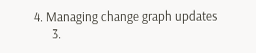4. Managing change graph updates
      3.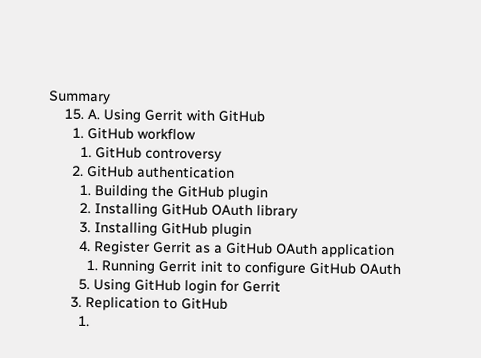Summary
    15. A. Using Gerrit with GitHub
      1. GitHub workflow
        1. GitHub controversy
      2. GitHub authentication
        1. Building the GitHub plugin
        2. Installing GitHub OAuth library
        3. Installing GitHub plugin
        4. Register Gerrit as a GitHub OAuth application
          1. Running Gerrit init to configure GitHub OAuth
        5. Using GitHub login for Gerrit
      3. Replication to GitHub
        1.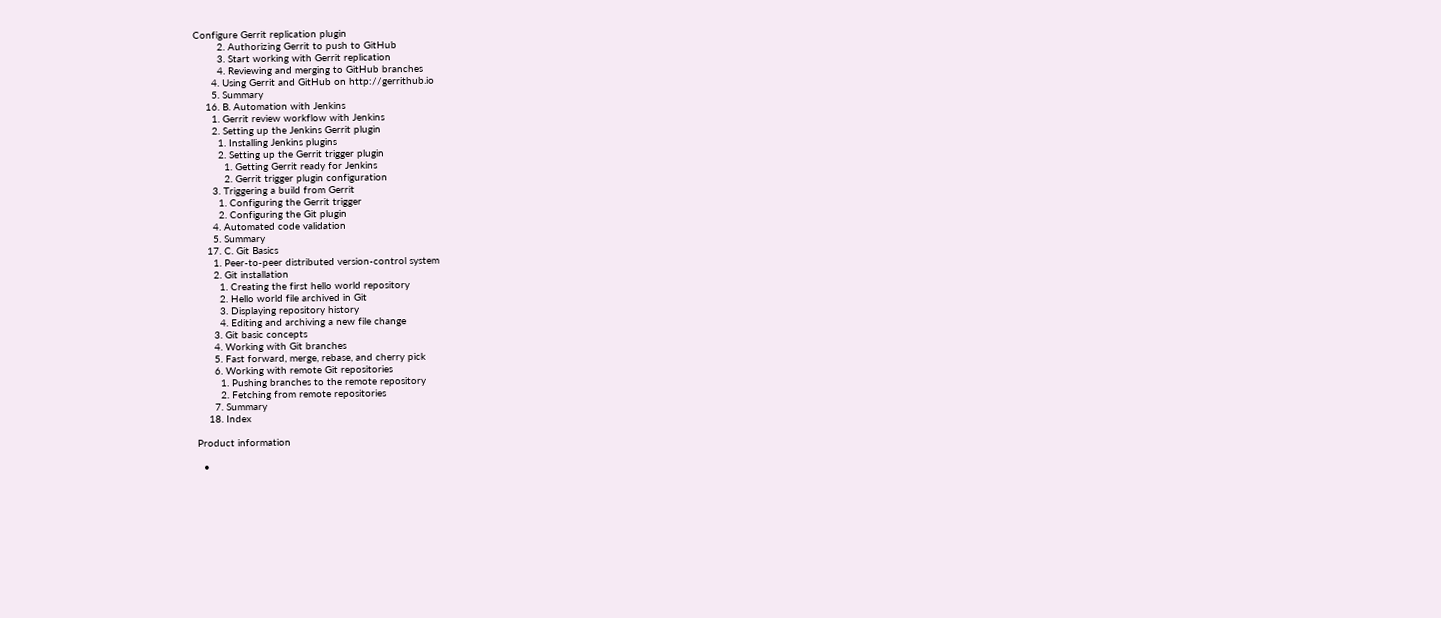Configure Gerrit replication plugin
        2. Authorizing Gerrit to push to GitHub
        3. Start working with Gerrit replication
        4. Reviewing and merging to GitHub branches
      4. Using Gerrit and GitHub on http://gerrithub.io
      5. Summary
    16. B. Automation with Jenkins
      1. Gerrit review workflow with Jenkins
      2. Setting up the Jenkins Gerrit plugin
        1. Installing Jenkins plugins
        2. Setting up the Gerrit trigger plugin
          1. Getting Gerrit ready for Jenkins
          2. Gerrit trigger plugin configuration
      3. Triggering a build from Gerrit
        1. Configuring the Gerrit trigger
        2. Configuring the Git plugin
      4. Automated code validation
      5. Summary
    17. C. Git Basics
      1. Peer-to-peer distributed version-control system
      2. Git installation
        1. Creating the first hello world repository
        2. Hello world file archived in Git
        3. Displaying repository history
        4. Editing and archiving a new file change
      3. Git basic concepts
      4. Working with Git branches
      5. Fast forward, merge, rebase, and cherry pick
      6. Working with remote Git repositories
        1. Pushing branches to the remote repository
        2. Fetching from remote repositories
      7. Summary
    18. Index

Product information

  •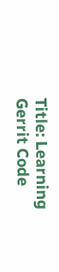Title: Learning Gerrit Code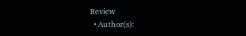Review
  • Author(s):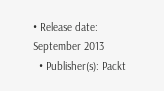• Release date: September 2013
  • Publisher(s): Packt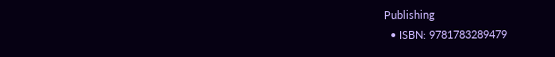Publishing
  • ISBN: 9781783289479